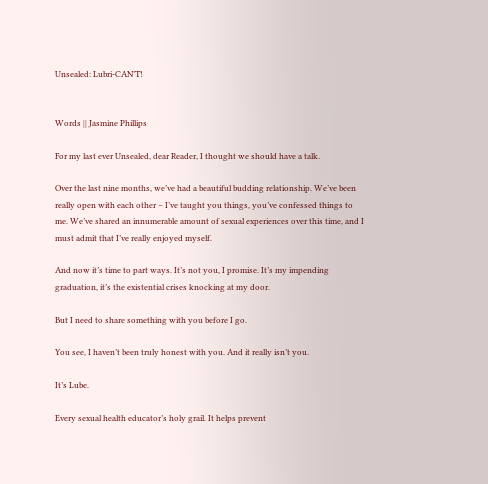Unsealed: Lubri-CAN’T!


Words || Jasmine Phillips

For my last ever Unsealed, dear Reader, I thought we should have a talk.

Over the last nine months, we’ve had a beautiful budding relationship. We’ve been really open with each other – I’ve taught you things, you’ve confessed things to me. We’ve shared an innumerable amount of sexual experiences over this time, and I must admit that I’ve really enjoyed myself.

And now it’s time to part ways. It’s not you, I promise. It’s my impending graduation, it’s the existential crises knocking at my door.

But I need to share something with you before I go.

You see, I haven’t been truly honest with you. And it really isn’t you.

It’s Lube.

Every sexual health educator’s holy grail. It helps prevent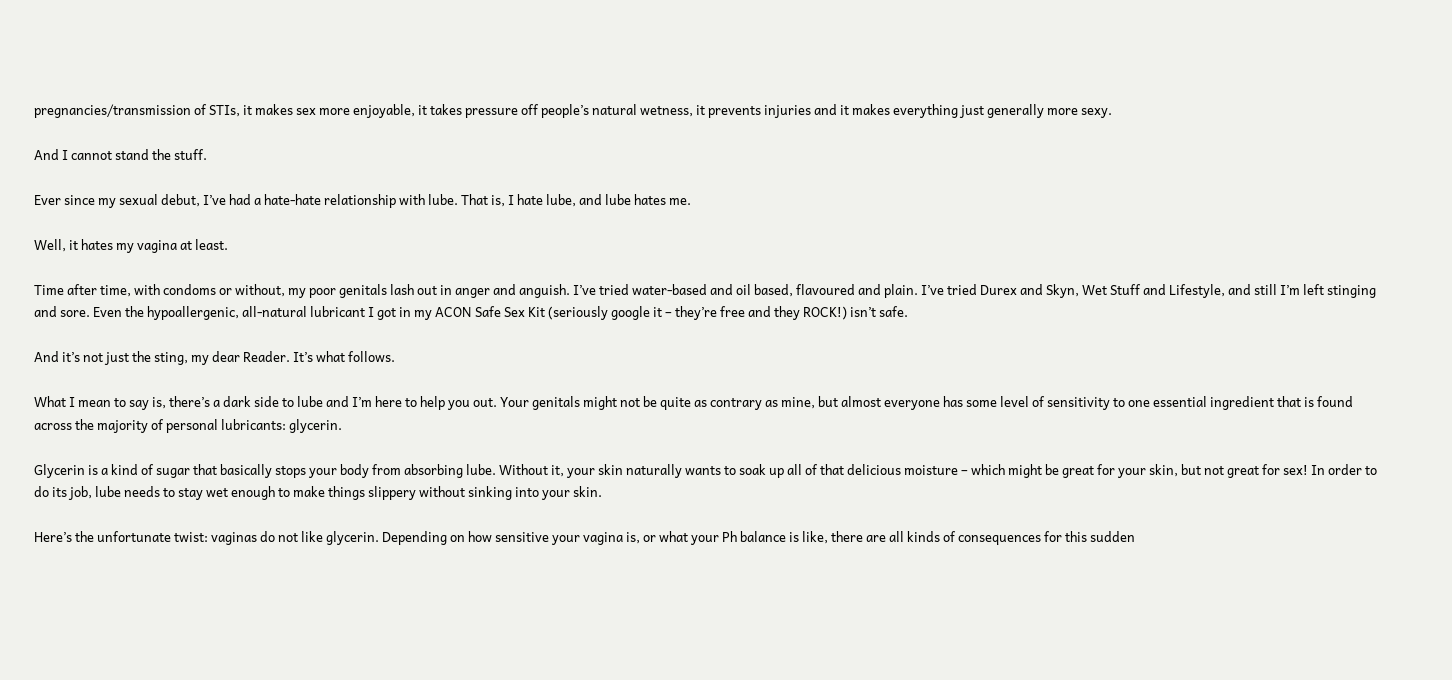pregnancies/transmission of STIs, it makes sex more enjoyable, it takes pressure off people’s natural wetness, it prevents injuries and it makes everything just generally more sexy.

And I cannot stand the stuff.

Ever since my sexual debut, I’ve had a hate-hate relationship with lube. That is, I hate lube, and lube hates me.

Well, it hates my vagina at least.

Time after time, with condoms or without, my poor genitals lash out in anger and anguish. I’ve tried water-based and oil based, flavoured and plain. I’ve tried Durex and Skyn, Wet Stuff and Lifestyle, and still I’m left stinging and sore. Even the hypoallergenic, all-natural lubricant I got in my ACON Safe Sex Kit (seriously google it – they’re free and they ROCK!) isn’t safe.

And it’s not just the sting, my dear Reader. It’s what follows.

What I mean to say is, there’s a dark side to lube and I’m here to help you out. Your genitals might not be quite as contrary as mine, but almost everyone has some level of sensitivity to one essential ingredient that is found across the majority of personal lubricants: glycerin.

Glycerin is a kind of sugar that basically stops your body from absorbing lube. Without it, your skin naturally wants to soak up all of that delicious moisture – which might be great for your skin, but not great for sex! In order to do its job, lube needs to stay wet enough to make things slippery without sinking into your skin.

Here’s the unfortunate twist: vaginas do not like glycerin. Depending on how sensitive your vagina is, or what your Ph balance is like, there are all kinds of consequences for this sudden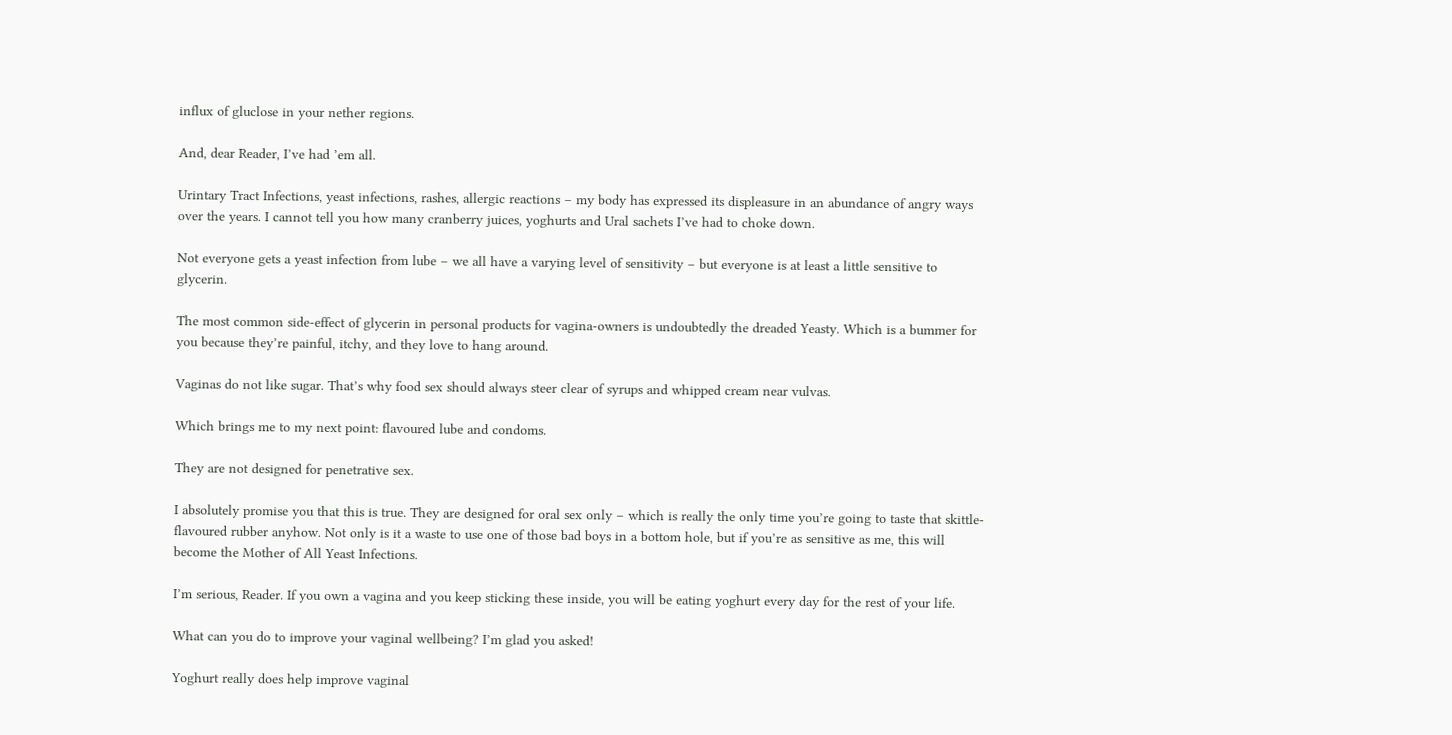influx of gluclose in your nether regions.

And, dear Reader, I’ve had ’em all.

Urintary Tract Infections, yeast infections, rashes, allergic reactions – my body has expressed its displeasure in an abundance of angry ways over the years. I cannot tell you how many cranberry juices, yoghurts and Ural sachets I’ve had to choke down.

Not everyone gets a yeast infection from lube – we all have a varying level of sensitivity – but everyone is at least a little sensitive to glycerin.

The most common side-effect of glycerin in personal products for vagina-owners is undoubtedly the dreaded Yeasty. Which is a bummer for you because they’re painful, itchy, and they love to hang around.

Vaginas do not like sugar. That’s why food sex should always steer clear of syrups and whipped cream near vulvas.

Which brings me to my next point: flavoured lube and condoms.

They are not designed for penetrative sex.

I absolutely promise you that this is true. They are designed for oral sex only – which is really the only time you’re going to taste that skittle-flavoured rubber anyhow. Not only is it a waste to use one of those bad boys in a bottom hole, but if you’re as sensitive as me, this will become the Mother of All Yeast Infections.

I’m serious, Reader. If you own a vagina and you keep sticking these inside, you will be eating yoghurt every day for the rest of your life.

What can you do to improve your vaginal wellbeing? I’m glad you asked!

Yoghurt really does help improve vaginal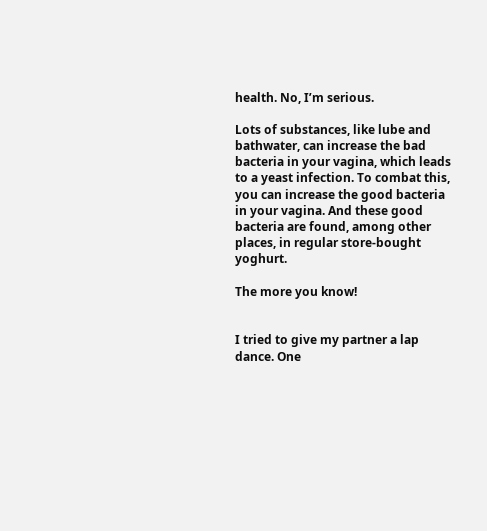health. No, I’m serious.

Lots of substances, like lube and bathwater, can increase the bad bacteria in your vagina, which leads to a yeast infection. To combat this, you can increase the good bacteria in your vagina. And these good bacteria are found, among other places, in regular store-bought yoghurt.

The more you know!


I tried to give my partner a lap dance. One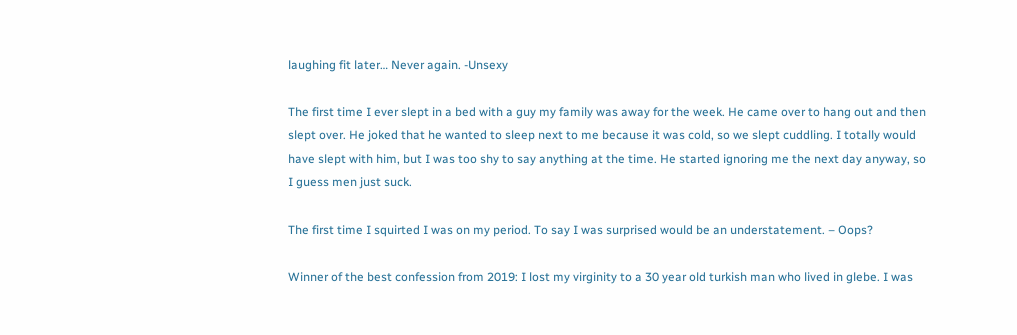laughing fit later… Never again. -Unsexy

The first time I ever slept in a bed with a guy my family was away for the week. He came over to hang out and then slept over. He joked that he wanted to sleep next to me because it was cold, so we slept cuddling. I totally would have slept with him, but I was too shy to say anything at the time. He started ignoring me the next day anyway, so I guess men just suck.

The first time I squirted I was on my period. To say I was surprised would be an understatement. – Oops?

Winner of the best confession from 2019: I lost my virginity to a 30 year old turkish man who lived in glebe. I was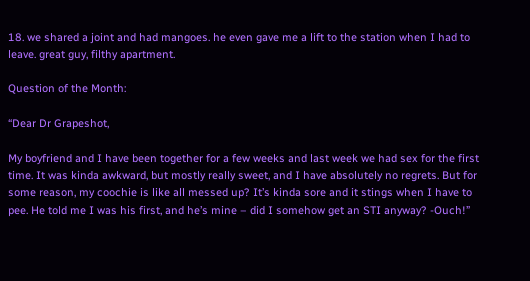18. we shared a joint and had mangoes. he even gave me a lift to the station when I had to leave. great guy, filthy apartment.

Question of the Month:

“Dear Dr Grapeshot,

My boyfriend and I have been together for a few weeks and last week we had sex for the first time. It was kinda awkward, but mostly really sweet, and I have absolutely no regrets. But for some reason, my coochie is like all messed up? It’s kinda sore and it stings when I have to pee. He told me I was his first, and he’s mine – did I somehow get an STI anyway? -Ouch!”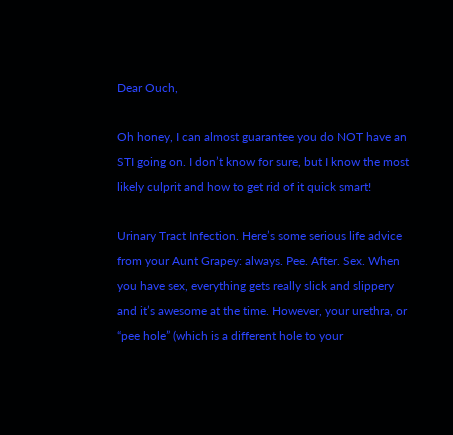Dear Ouch,

Oh honey, I can almost guarantee you do NOT have an STI going on. I don’t know for sure, but I know the most likely culprit and how to get rid of it quick smart!

Urinary Tract Infection. Here’s some serious life advice from your Aunt Grapey: always. Pee. After. Sex. When you have sex, everything gets really slick and slippery and it’s awesome at the time. However, your urethra, or “pee hole” (which is a different hole to your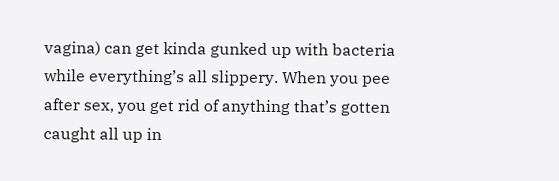vagina) can get kinda gunked up with bacteria while everything’s all slippery. When you pee after sex, you get rid of anything that’s gotten caught all up in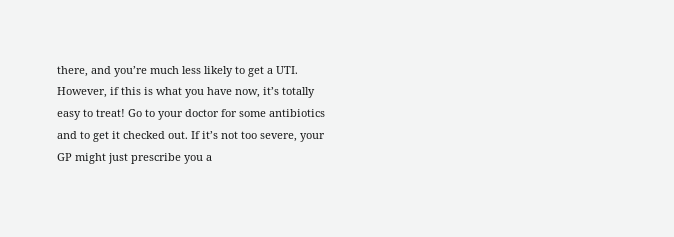there, and you’re much less likely to get a UTI. However, if this is what you have now, it’s totally easy to treat! Go to your doctor for some antibiotics and to get it checked out. If it’s not too severe, your GP might just prescribe you a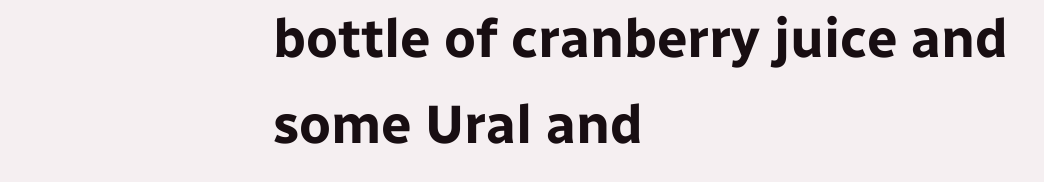bottle of cranberry juice and some Ural and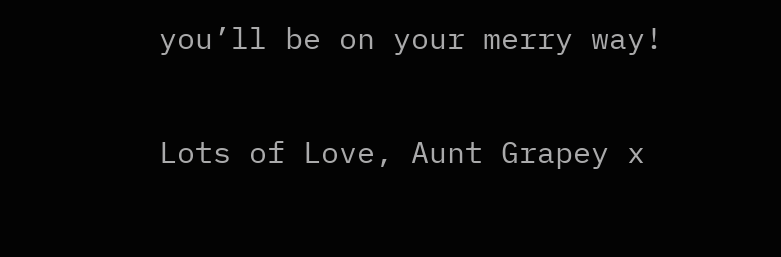you’ll be on your merry way!

Lots of Love, Aunt Grapey x